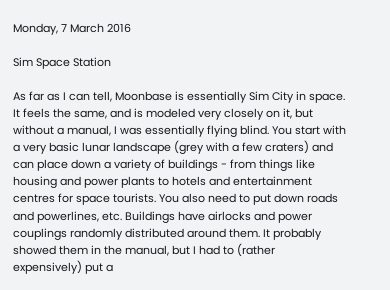Monday, 7 March 2016

Sim Space Station

As far as I can tell, Moonbase is essentially Sim City in space. It feels the same, and is modeled very closely on it, but without a manual, I was essentially flying blind. You start with a very basic lunar landscape (grey with a few craters) and can place down a variety of buildings - from things like housing and power plants to hotels and entertainment centres for space tourists. You also need to put down roads and powerlines, etc. Buildings have airlocks and power couplings randomly distributed around them. It probably showed them in the manual, but I had to (rather expensively) put a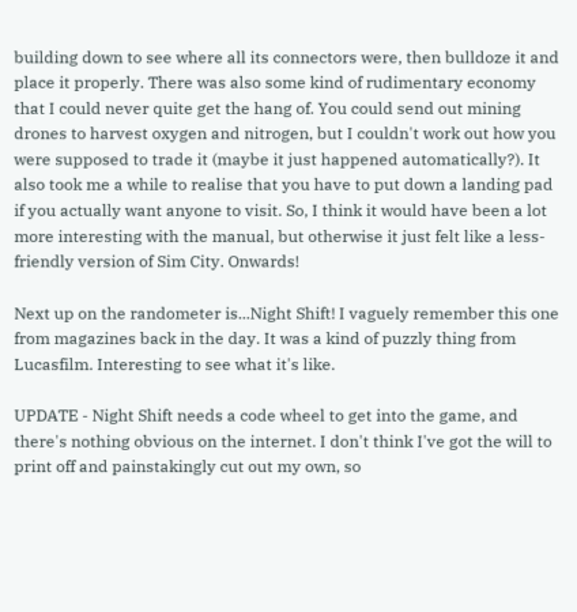building down to see where all its connectors were, then bulldoze it and place it properly. There was also some kind of rudimentary economy that I could never quite get the hang of. You could send out mining drones to harvest oxygen and nitrogen, but I couldn't work out how you were supposed to trade it (maybe it just happened automatically?). It also took me a while to realise that you have to put down a landing pad if you actually want anyone to visit. So, I think it would have been a lot more interesting with the manual, but otherwise it just felt like a less-friendly version of Sim City. Onwards!

Next up on the randometer is...Night Shift! I vaguely remember this one from magazines back in the day. It was a kind of puzzly thing from Lucasfilm. Interesting to see what it's like.

UPDATE - Night Shift needs a code wheel to get into the game, and there's nothing obvious on the internet. I don't think I've got the will to print off and painstakingly cut out my own, so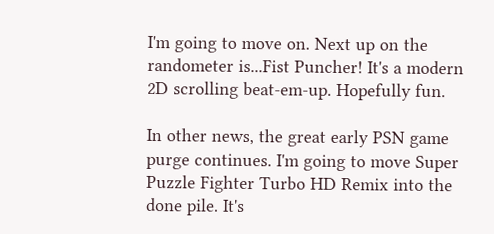I'm going to move on. Next up on the randometer is...Fist Puncher! It's a modern 2D scrolling beat-em-up. Hopefully fun.

In other news, the great early PSN game purge continues. I'm going to move Super Puzzle Fighter Turbo HD Remix into the done pile. It's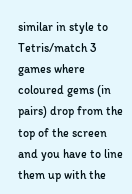similar in style to Tetris/match 3 games where coloured gems (in pairs) drop from the top of the screen and you have to line them up with the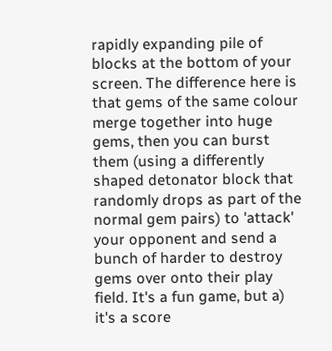rapidly expanding pile of blocks at the bottom of your screen. The difference here is that gems of the same colour merge together into huge gems, then you can burst them (using a differently shaped detonator block that randomly drops as part of the normal gem pairs) to 'attack' your opponent and send a bunch of harder to destroy gems over onto their play field. It's a fun game, but a) it's a score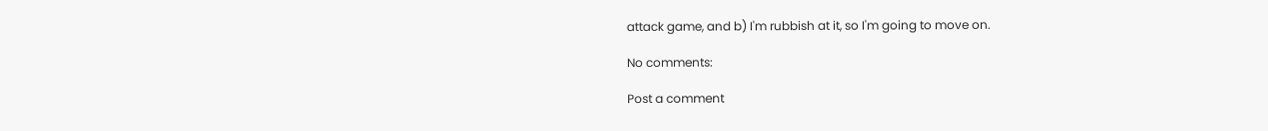attack game, and b) I'm rubbish at it, so I'm going to move on.

No comments:

Post a comment